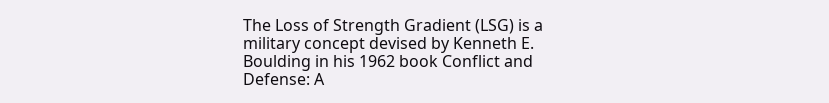The Loss of Strength Gradient (LSG) is a military concept devised by Kenneth E. Boulding in his 1962 book Conflict and Defense: A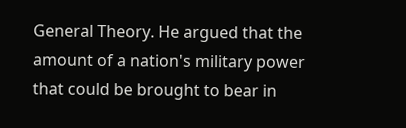General Theory. He argued that the amount of a nation's military power that could be brought to bear in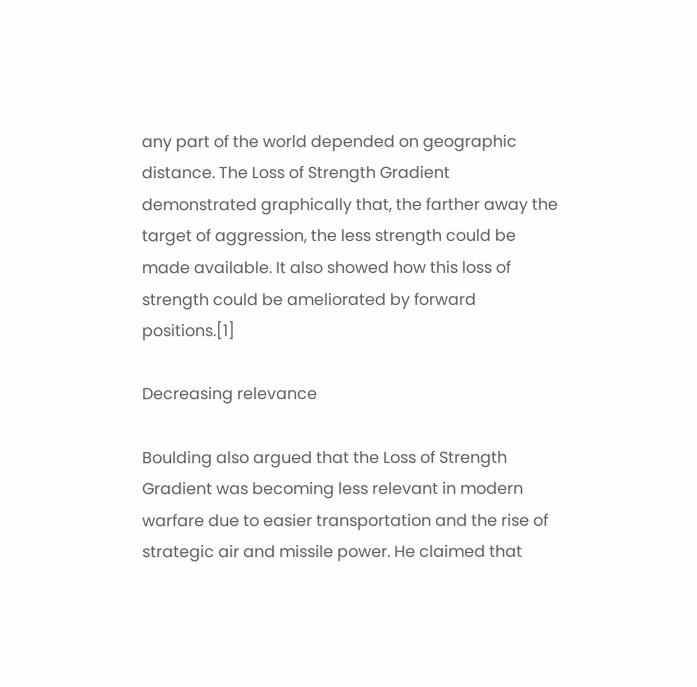any part of the world depended on geographic distance. The Loss of Strength Gradient demonstrated graphically that, the farther away the target of aggression, the less strength could be made available. It also showed how this loss of strength could be ameliorated by forward positions.[1]

Decreasing relevance

Boulding also argued that the Loss of Strength Gradient was becoming less relevant in modern warfare due to easier transportation and the rise of strategic air and missile power. He claimed that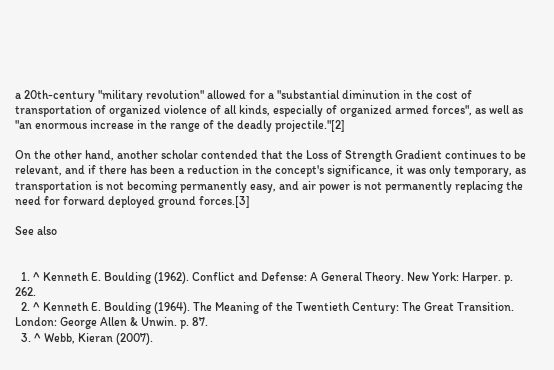a 20th-century "military revolution" allowed for a "substantial diminution in the cost of transportation of organized violence of all kinds, especially of organized armed forces", as well as "an enormous increase in the range of the deadly projectile."[2]

On the other hand, another scholar contended that the Loss of Strength Gradient continues to be relevant, and if there has been a reduction in the concept's significance, it was only temporary, as transportation is not becoming permanently easy, and air power is not permanently replacing the need for forward deployed ground forces.[3]

See also


  1. ^ Kenneth E. Boulding (1962). Conflict and Defense: A General Theory. New York: Harper. p. 262.
  2. ^ Kenneth E. Boulding (1964). The Meaning of the Twentieth Century: The Great Transition. London: George Allen & Unwin. p. 87.
  3. ^ Webb, Kieran (2007).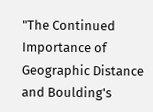"The Continued Importance of Geographic Distance and Boulding's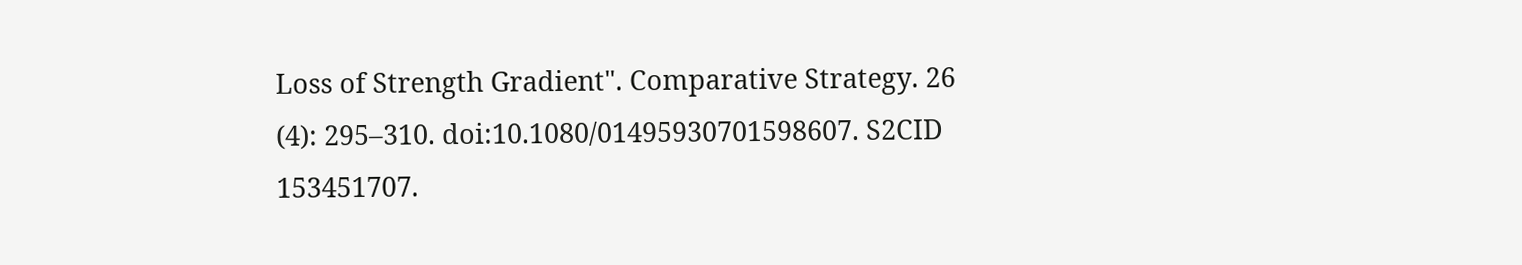Loss of Strength Gradient". Comparative Strategy. 26 (4): 295–310. doi:10.1080/01495930701598607. S2CID 153451707.